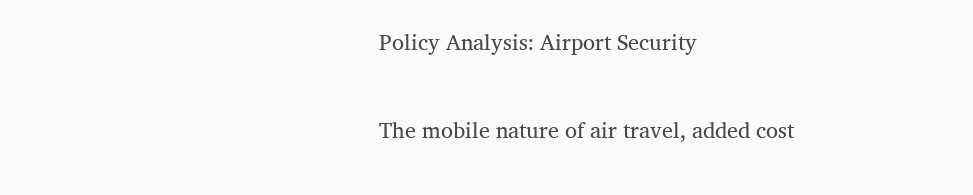Policy Analysis: Airport Security

The mobile nature of air travel, added cost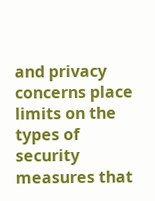and privacy concerns place limits on the types of security measures that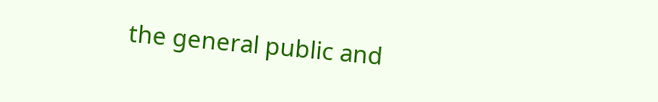the general public and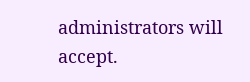administrators will accept.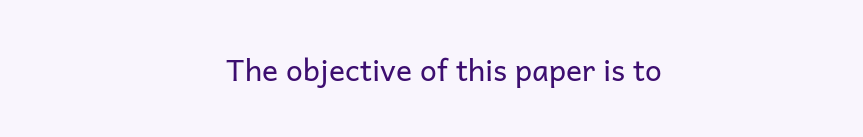The objective of this paper is to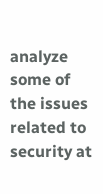analyze some of the issues related to security at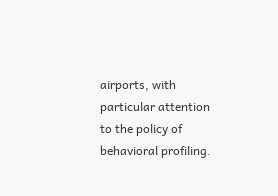airports, with particular attention to the policy of behavioral profiling.